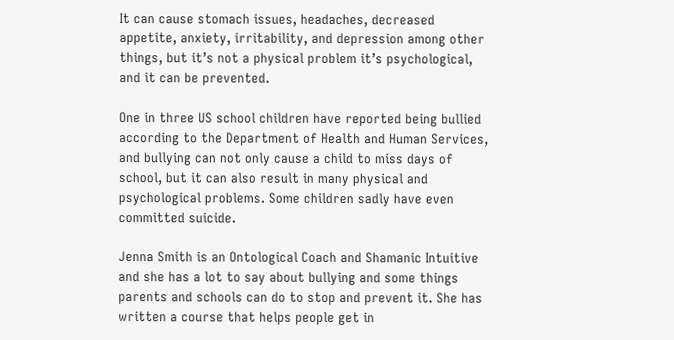It can cause stomach issues, headaches, decreased appetite, anxiety, irritability, and depression among other things, but it’s not a physical problem it’s psychological, and it can be prevented.

One in three US school children have reported being bullied according to the Department of Health and Human Services, and bullying can not only cause a child to miss days of school, but it can also result in many physical and psychological problems. Some children sadly have even committed suicide.

Jenna Smith is an Ontological Coach and Shamanic Intuitive and she has a lot to say about bullying and some things parents and schools can do to stop and prevent it. She has written a course that helps people get in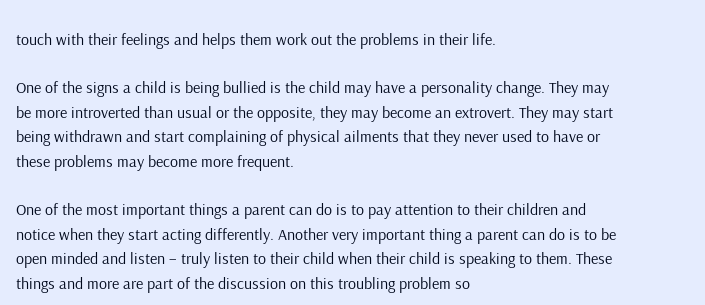touch with their feelings and helps them work out the problems in their life.

One of the signs a child is being bullied is the child may have a personality change. They may be more introverted than usual or the opposite, they may become an extrovert. They may start being withdrawn and start complaining of physical ailments that they never used to have or these problems may become more frequent.

One of the most important things a parent can do is to pay attention to their children and notice when they start acting differently. Another very important thing a parent can do is to be open minded and listen – truly listen to their child when their child is speaking to them. These things and more are part of the discussion on this troubling problem so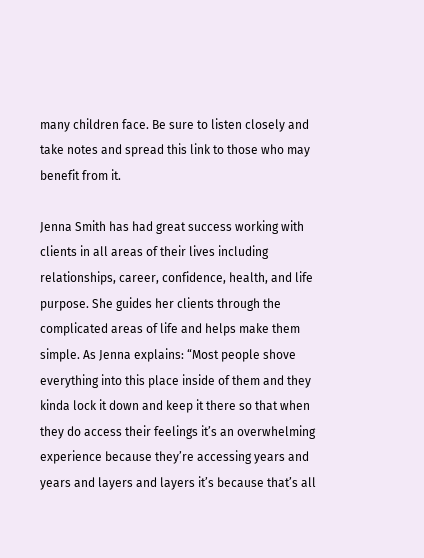many children face. Be sure to listen closely and take notes and spread this link to those who may benefit from it.

Jenna Smith has had great success working with clients in all areas of their lives including relationships, career, confidence, health, and life purpose. She guides her clients through the complicated areas of life and helps make them simple. As Jenna explains: “Most people shove everything into this place inside of them and they kinda lock it down and keep it there so that when they do access their feelings it’s an overwhelming experience because they’re accessing years and years and layers and layers it’s because that’s all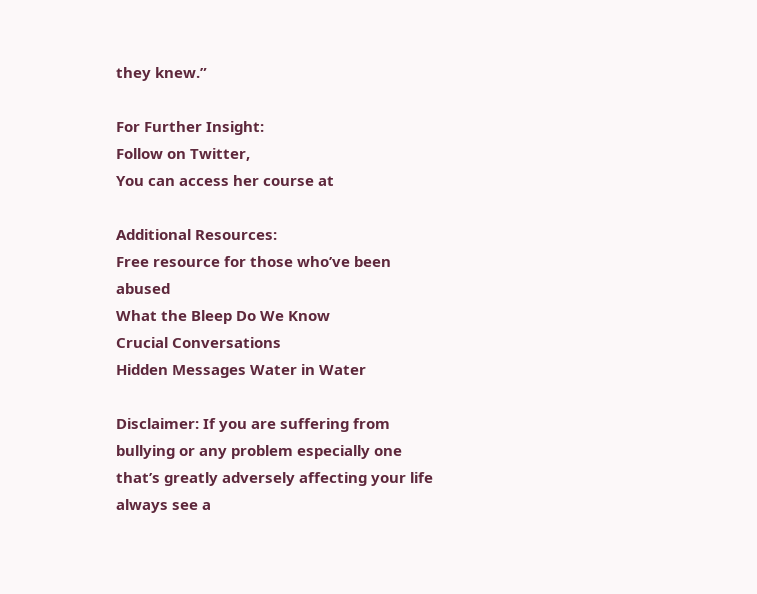they knew.”

For Further Insight:
Follow on Twitter,
You can access her course at

Additional Resources:
Free resource for those who’ve been abused
What the Bleep Do We Know
Crucial Conversations
Hidden Messages Water in Water

Disclaimer: If you are suffering from bullying or any problem especially one that’s greatly adversely affecting your life always see a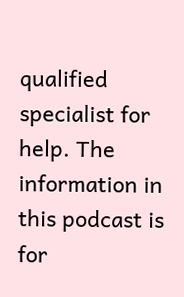qualified specialist for help. The information in this podcast is for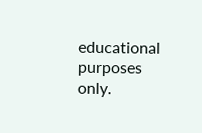educational purposes only.